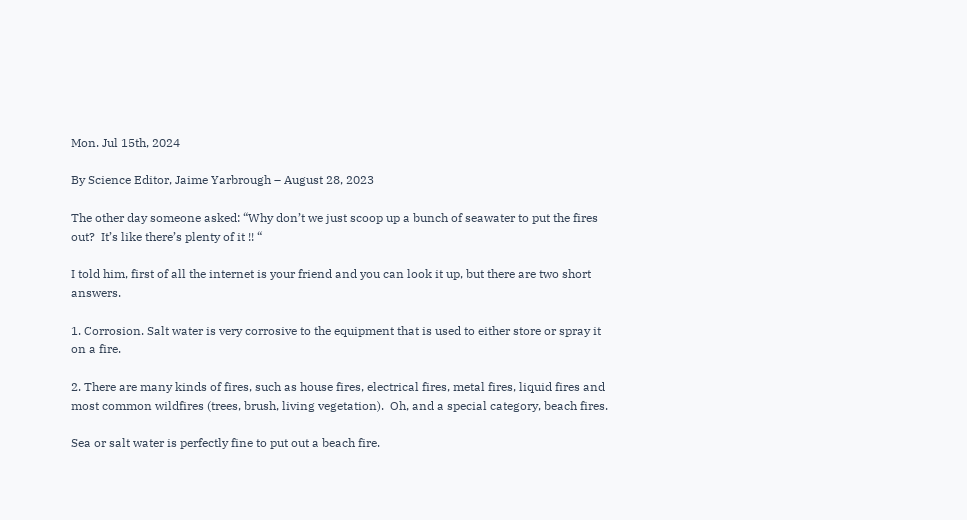Mon. Jul 15th, 2024

By Science Editor, Jaime Yarbrough – August 28, 2023

The other day someone asked: “Why don’t we just scoop up a bunch of seawater to put the fires out?  It’s like there’s plenty of it !! “

I told him, first of all the internet is your friend and you can look it up, but there are two short answers.

1. Corrosion. Salt water is very corrosive to the equipment that is used to either store or spray it on a fire.

2. There are many kinds of fires, such as house fires, electrical fires, metal fires, liquid fires and most common wildfires (trees, brush, living vegetation).  Oh, and a special category, beach fires.

Sea or salt water is perfectly fine to put out a beach fire.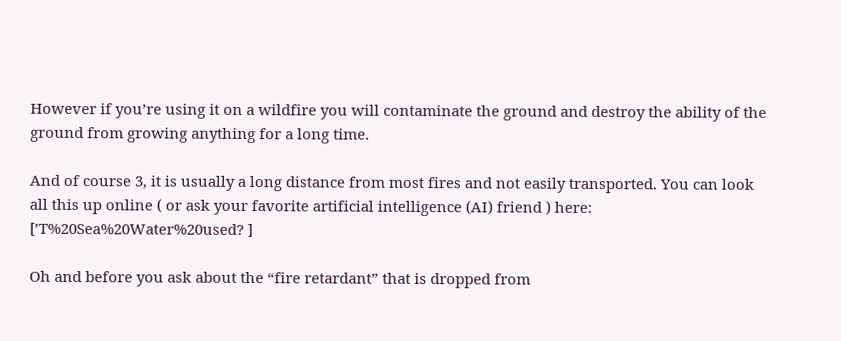However if you’re using it on a wildfire you will contaminate the ground and destroy the ability of the ground from growing anything for a long time.

And of course 3, it is usually a long distance from most fires and not easily transported. You can look all this up online ( or ask your favorite artificial intelligence (AI) friend ) here:  [’T%20Sea%20Water%20used? ]

Oh and before you ask about the “fire retardant” that is dropped from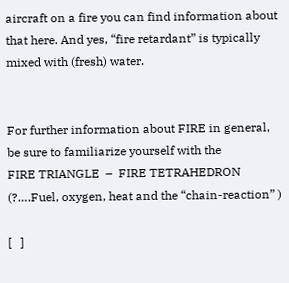aircraft on a fire you can find information about that here. And yes, “fire retardant” is typically mixed with (fresh) water.


For further information about FIRE in general, be sure to familiarize yourself with the
FIRE TRIANGLE  –  FIRE TETRAHEDRON (?….Fuel, oxygen, heat and the “chain-reaction” )

[   ]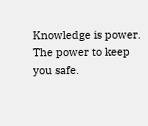Knowledge is power. The power to keep you safe.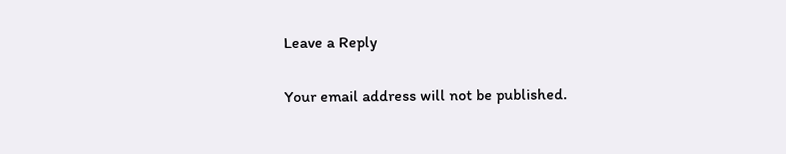Leave a Reply

Your email address will not be published.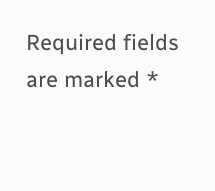Required fields are marked *